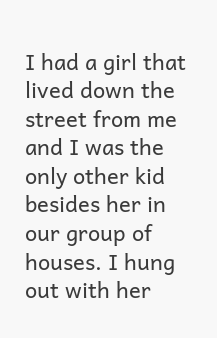I had a girl that lived down the street from me and I was the only other kid besides her in our group of houses. I hung out with her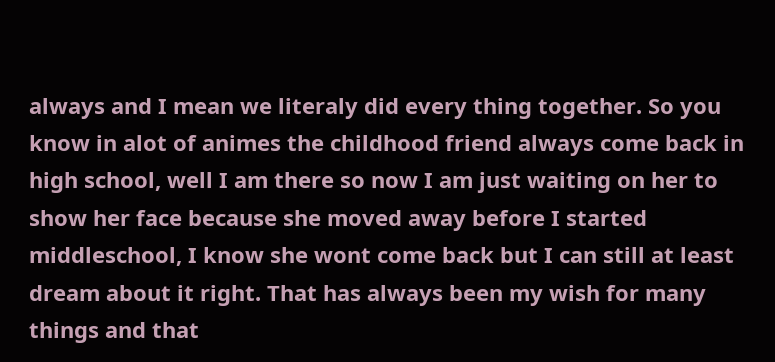always and I mean we literaly did every thing together. So you know in alot of animes the childhood friend always come back in high school, well I am there so now I am just waiting on her to show her face because she moved away before I started middleschool, I know she wont come back but I can still at least dream about it right. That has always been my wish for many things and that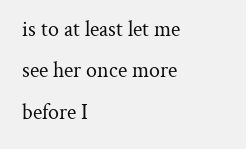is to at least let me see her once more before I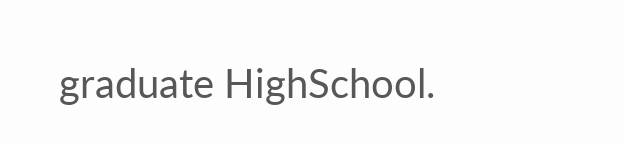graduate HighSchool.